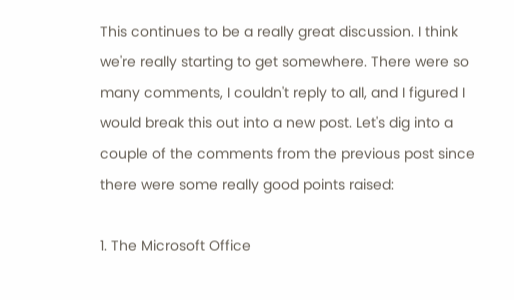This continues to be a really great discussion. I think we're really starting to get somewhere. There were so many comments, I couldn't reply to all, and I figured I would break this out into a new post. Let's dig into a couple of the comments from the previous post since there were some really good points raised:

1. The Microsoft Office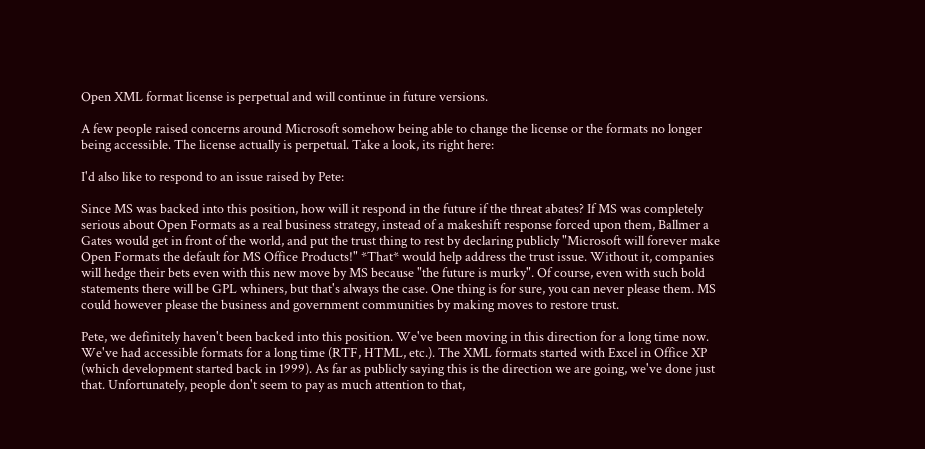Open XML format license is perpetual and will continue in future versions.

A few people raised concerns around Microsoft somehow being able to change the license or the formats no longer being accessible. The license actually is perpetual. Take a look, its right here:

I'd also like to respond to an issue raised by Pete:

Since MS was backed into this position, how will it respond in the future if the threat abates? If MS was completely serious about Open Formats as a real business strategy, instead of a makeshift response forced upon them, Ballmer a Gates would get in front of the world, and put the trust thing to rest by declaring publicly "Microsoft will forever make Open Formats the default for MS Office Products!" *That* would help address the trust issue. Without it, companies will hedge their bets even with this new move by MS because "the future is murky". Of course, even with such bold statements there will be GPL whiners, but that's always the case. One thing is for sure, you can never please them. MS could however please the business and government communities by making moves to restore trust.

Pete, we definitely haven't been backed into this position. We've been moving in this direction for a long time now. We've had accessible formats for a long time (RTF, HTML, etc.). The XML formats started with Excel in Office XP (which development started back in 1999). As far as publicly saying this is the direction we are going, we've done just that. Unfortunately, people don't seem to pay as much attention to that,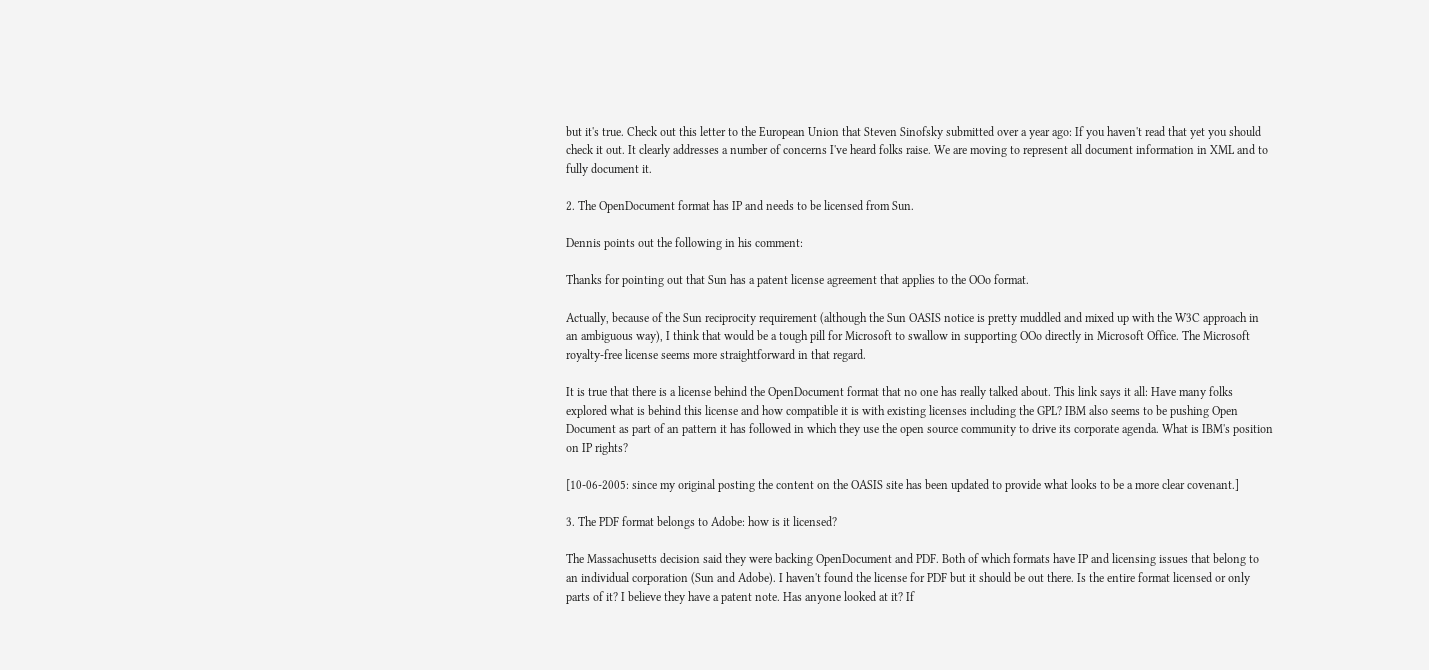but it's true. Check out this letter to the European Union that Steven Sinofsky submitted over a year ago: If you haven't read that yet you should check it out. It clearly addresses a number of concerns I've heard folks raise. We are moving to represent all document information in XML and to fully document it.

2. The OpenDocument format has IP and needs to be licensed from Sun.

Dennis points out the following in his comment:

Thanks for pointing out that Sun has a patent license agreement that applies to the OOo format.

Actually, because of the Sun reciprocity requirement (although the Sun OASIS notice is pretty muddled and mixed up with the W3C approach in an ambiguous way), I think that would be a tough pill for Microsoft to swallow in supporting OOo directly in Microsoft Office. The Microsoft royalty-free license seems more straightforward in that regard.

It is true that there is a license behind the OpenDocument format that no one has really talked about. This link says it all: Have many folks explored what is behind this license and how compatible it is with existing licenses including the GPL? IBM also seems to be pushing Open Document as part of an pattern it has followed in which they use the open source community to drive its corporate agenda. What is IBM's position on IP rights?

[10-06-2005: since my original posting the content on the OASIS site has been updated to provide what looks to be a more clear covenant.]

3. The PDF format belongs to Adobe: how is it licensed?

The Massachusetts decision said they were backing OpenDocument and PDF. Both of which formats have IP and licensing issues that belong to an individual corporation (Sun and Adobe). I haven't found the license for PDF but it should be out there. Is the entire format licensed or only parts of it? I believe they have a patent note. Has anyone looked at it? If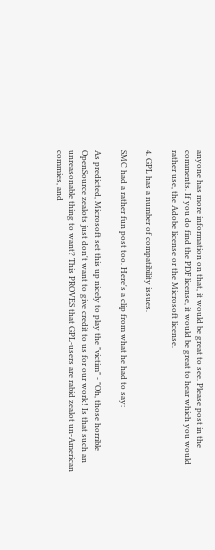anyone has more information on that, it would be great to see. Please post in the comments. If you do find the PDF license, it would be great to hear which you would rather use, the Adobe license or the Microsoft license.

4. GPL has a number of compatibility issues.

SMC had a rather fun post too. Here's a clip from what he had to say:

As predicted, Microsoft set this up nicely to play the "victim" - "Oh, those horrible OpenSource zealots just don't want to give credit to us for our work! Is that such an unreasonable thing to want? This PROVES that GPL-users are rabid zealot un-American commies, and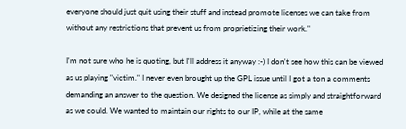everyone should just quit using their stuff and instead promote licenses we can take from without any restrictions that prevent us from proprietizing their work."

I'm not sure who he is quoting, but I'll address it anyway :-) I don't see how this can be viewed as us playing "victim." I never even brought up the GPL issue until I got a ton a comments demanding an answer to the question. We designed the license as simply and straightforward as we could. We wanted to maintain our rights to our IP, while at the same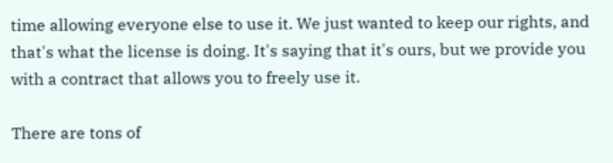time allowing everyone else to use it. We just wanted to keep our rights, and that's what the license is doing. It's saying that it's ours, but we provide you with a contract that allows you to freely use it.

There are tons of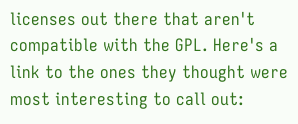licenses out there that aren't compatible with the GPL. Here's a link to the ones they thought were most interesting to call out: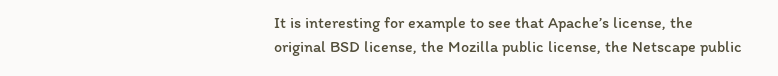It is interesting for example to see that Apache’s license, the original BSD license, the Mozilla public license, the Netscape public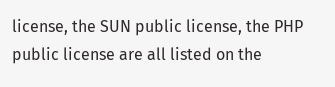license, the SUN public license, the PHP public license are all listed on the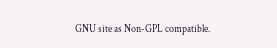GNU site as Non-GPL compatible.